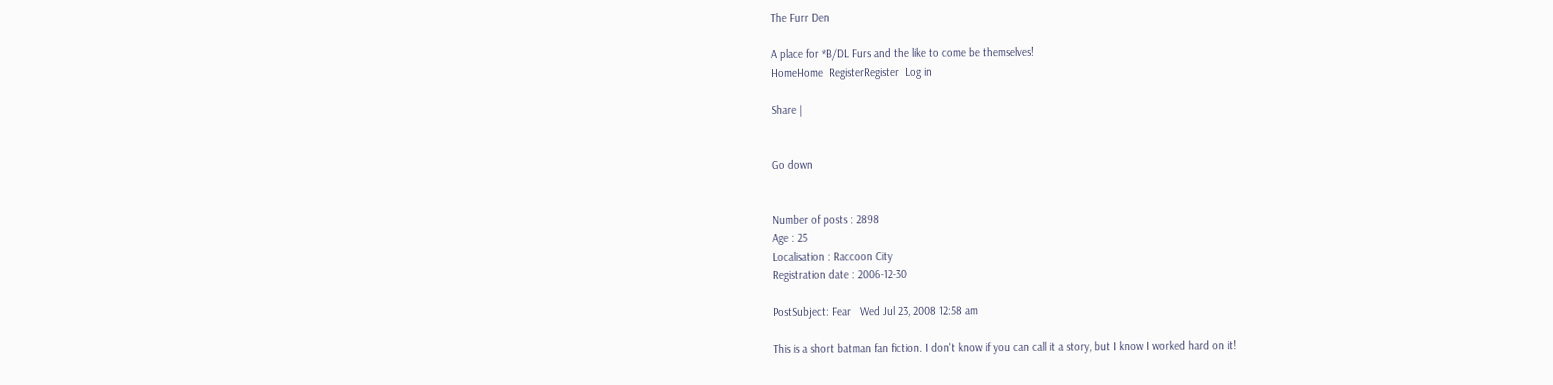The Furr Den

A place for *B/DL Furs and the like to come be themselves!
HomeHome  RegisterRegister  Log in

Share |


Go down


Number of posts : 2898
Age : 25
Localisation : Raccoon City
Registration date : 2006-12-30

PostSubject: Fear   Wed Jul 23, 2008 12:58 am

This is a short batman fan fiction. I don't know if you can call it a story, but I know I worked hard on it!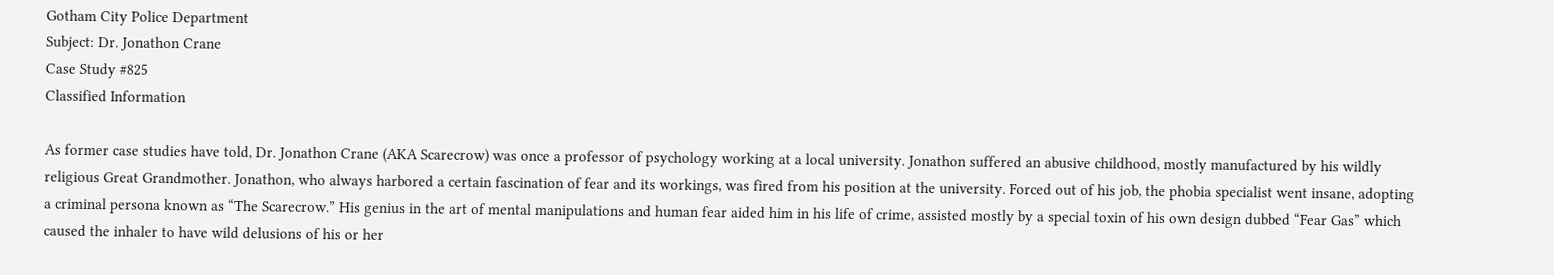Gotham City Police Department
Subject: Dr. Jonathon Crane
Case Study #825
Classified Information

As former case studies have told, Dr. Jonathon Crane (AKA Scarecrow) was once a professor of psychology working at a local university. Jonathon suffered an abusive childhood, mostly manufactured by his wildly religious Great Grandmother. Jonathon, who always harbored a certain fascination of fear and its workings, was fired from his position at the university. Forced out of his job, the phobia specialist went insane, adopting a criminal persona known as “The Scarecrow.” His genius in the art of mental manipulations and human fear aided him in his life of crime, assisted mostly by a special toxin of his own design dubbed “Fear Gas” which caused the inhaler to have wild delusions of his or her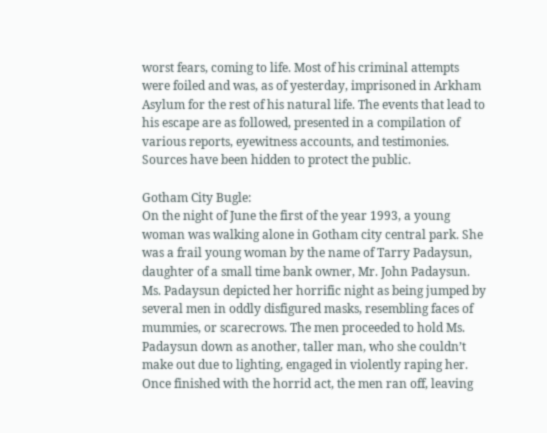worst fears, coming to life. Most of his criminal attempts were foiled and was, as of yesterday, imprisoned in Arkham Asylum for the rest of his natural life. The events that lead to his escape are as followed, presented in a compilation of various reports, eyewitness accounts, and testimonies. Sources have been hidden to protect the public.

Gotham City Bugle:
On the night of June the first of the year 1993, a young woman was walking alone in Gotham city central park. She was a frail young woman by the name of Tarry Padaysun, daughter of a small time bank owner, Mr. John Padaysun. Ms. Padaysun depicted her horrific night as being jumped by several men in oddly disfigured masks, resembling faces of mummies, or scarecrows. The men proceeded to hold Ms. Padaysun down as another, taller man, who she couldn’t make out due to lighting, engaged in violently raping her. Once finished with the horrid act, the men ran off, leaving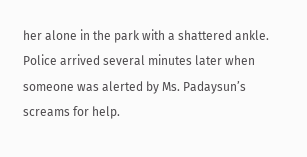her alone in the park with a shattered ankle. Police arrived several minutes later when someone was alerted by Ms. Padaysun’s screams for help.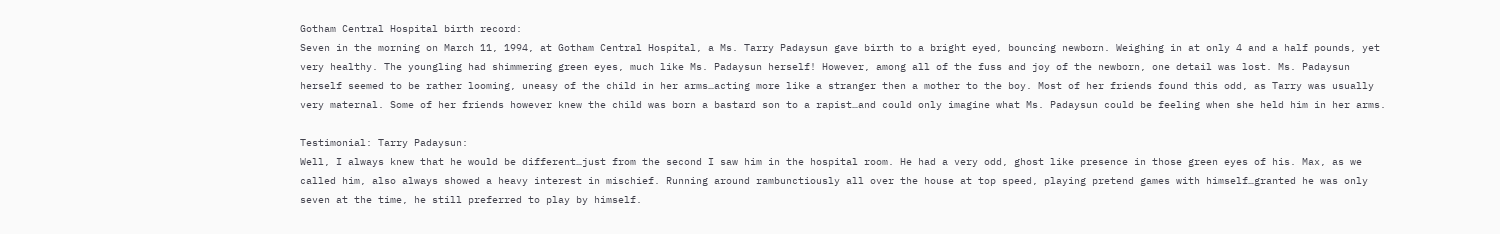Gotham Central Hospital birth record:
Seven in the morning on March 11, 1994, at Gotham Central Hospital, a Ms. Tarry Padaysun gave birth to a bright eyed, bouncing newborn. Weighing in at only 4 and a half pounds, yet very healthy. The youngling had shimmering green eyes, much like Ms. Padaysun herself! However, among all of the fuss and joy of the newborn, one detail was lost. Ms. Padaysun herself seemed to be rather looming, uneasy of the child in her arms…acting more like a stranger then a mother to the boy. Most of her friends found this odd, as Tarry was usually very maternal. Some of her friends however knew the child was born a bastard son to a rapist…and could only imagine what Ms. Padaysun could be feeling when she held him in her arms.

Testimonial: Tarry Padaysun:
Well, I always knew that he would be different…just from the second I saw him in the hospital room. He had a very odd, ghost like presence in those green eyes of his. Max, as we called him, also always showed a heavy interest in mischief. Running around rambunctiously all over the house at top speed, playing pretend games with himself…granted he was only seven at the time, he still preferred to play by himself.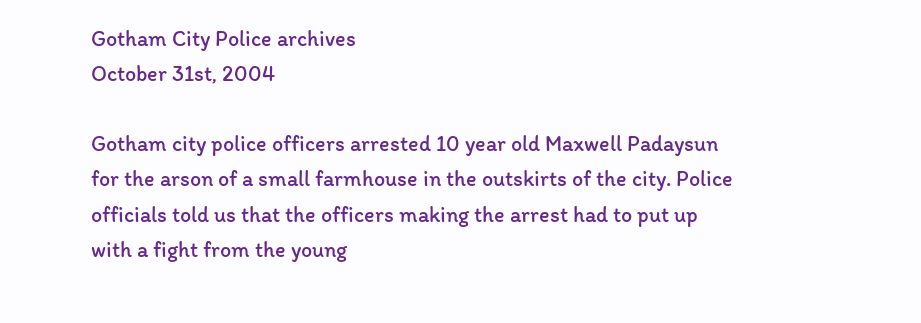Gotham City Police archives
October 31st, 2004

Gotham city police officers arrested 10 year old Maxwell Padaysun for the arson of a small farmhouse in the outskirts of the city. Police officials told us that the officers making the arrest had to put up with a fight from the young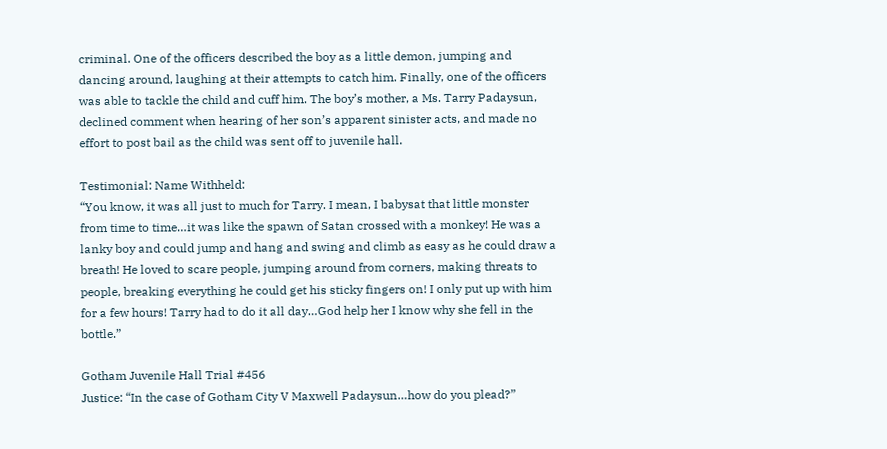criminal. One of the officers described the boy as a little demon, jumping and dancing around, laughing at their attempts to catch him. Finally, one of the officers was able to tackle the child and cuff him. The boy’s mother, a Ms. Tarry Padaysun, declined comment when hearing of her son’s apparent sinister acts, and made no effort to post bail as the child was sent off to juvenile hall.

Testimonial: Name Withheld:
“You know, it was all just to much for Tarry. I mean, I babysat that little monster from time to time…it was like the spawn of Satan crossed with a monkey! He was a lanky boy and could jump and hang and swing and climb as easy as he could draw a breath! He loved to scare people, jumping around from corners, making threats to people, breaking everything he could get his sticky fingers on! I only put up with him for a few hours! Tarry had to do it all day…God help her I know why she fell in the bottle.”

Gotham Juvenile Hall Trial #456
Justice: “In the case of Gotham City V Maxwell Padaysun…how do you plead?”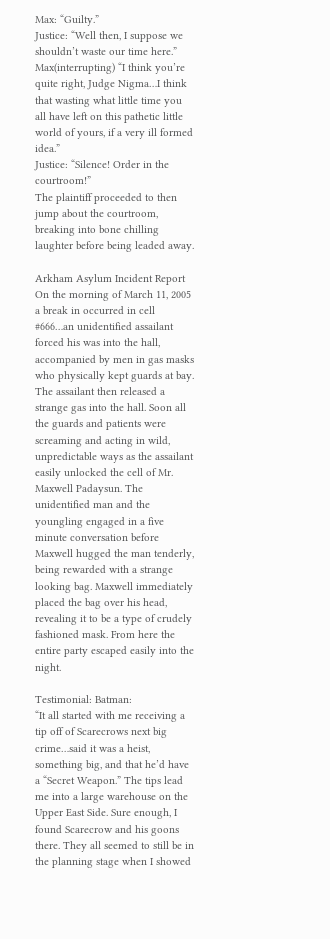Max: “Guilty.”
Justice: “Well then, I suppose we shouldn’t waste our time here.”
Max(interrupting) “I think you’re quite right, Judge Nigma…I think that wasting what little time you all have left on this pathetic little world of yours, if a very ill formed idea.”
Justice: “Silence! Order in the courtroom!”
The plaintiff proceeded to then jump about the courtroom, breaking into bone chilling laughter before being leaded away.

Arkham Asylum Incident Report
On the morning of March 11, 2005 a break in occurred in cell #666…an unidentified assailant forced his was into the hall, accompanied by men in gas masks who physically kept guards at bay. The assailant then released a strange gas into the hall. Soon all the guards and patients were screaming and acting in wild, unpredictable ways as the assailant easily unlocked the cell of Mr. Maxwell Padaysun. The unidentified man and the youngling engaged in a five minute conversation before Maxwell hugged the man tenderly, being rewarded with a strange looking bag. Maxwell immediately placed the bag over his head, revealing it to be a type of crudely fashioned mask. From here the entire party escaped easily into the night.

Testimonial: Batman:
“It all started with me receiving a tip off of Scarecrows next big crime…said it was a heist, something big, and that he’d have a “Secret Weapon.” The tips lead me into a large warehouse on the Upper East Side. Sure enough, I found Scarecrow and his goons there. They all seemed to still be in the planning stage when I showed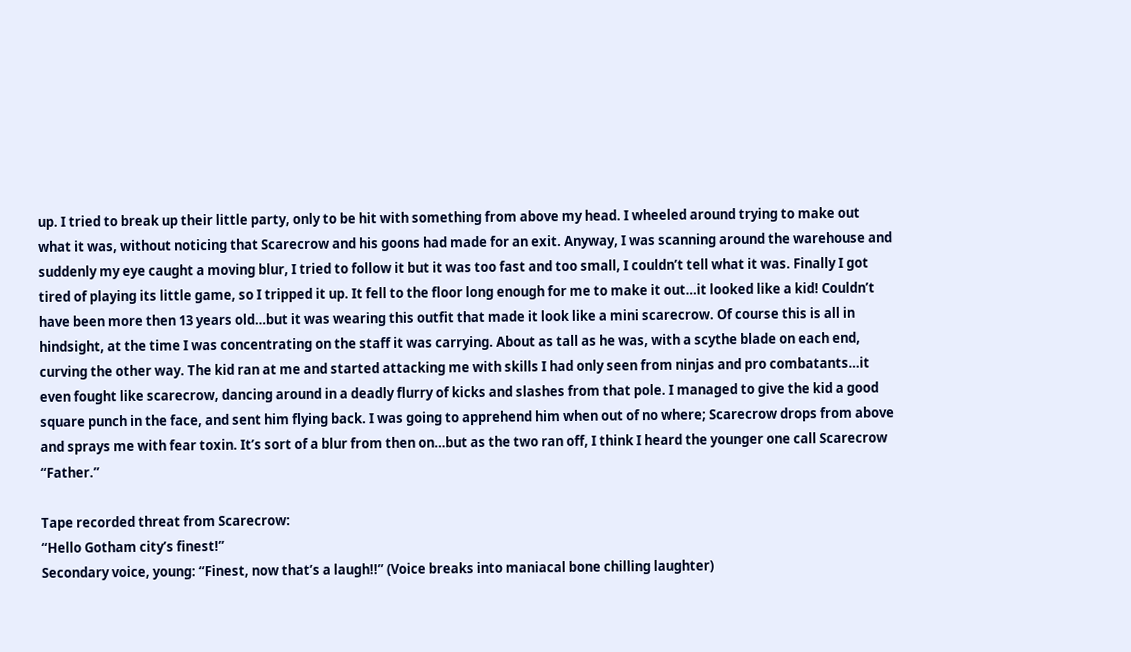up. I tried to break up their little party, only to be hit with something from above my head. I wheeled around trying to make out what it was, without noticing that Scarecrow and his goons had made for an exit. Anyway, I was scanning around the warehouse and suddenly my eye caught a moving blur, I tried to follow it but it was too fast and too small, I couldn’t tell what it was. Finally I got tired of playing its little game, so I tripped it up. It fell to the floor long enough for me to make it out…it looked like a kid! Couldn’t have been more then 13 years old…but it was wearing this outfit that made it look like a mini scarecrow. Of course this is all in hindsight, at the time I was concentrating on the staff it was carrying. About as tall as he was, with a scythe blade on each end, curving the other way. The kid ran at me and started attacking me with skills I had only seen from ninjas and pro combatants…it even fought like scarecrow, dancing around in a deadly flurry of kicks and slashes from that pole. I managed to give the kid a good square punch in the face, and sent him flying back. I was going to apprehend him when out of no where; Scarecrow drops from above and sprays me with fear toxin. It’s sort of a blur from then on…but as the two ran off, I think I heard the younger one call Scarecrow “Father.”

Tape recorded threat from Scarecrow:
“Hello Gotham city’s finest!”
Secondary voice, young: “Finest, now that’s a laugh!!” (Voice breaks into maniacal bone chilling laughter)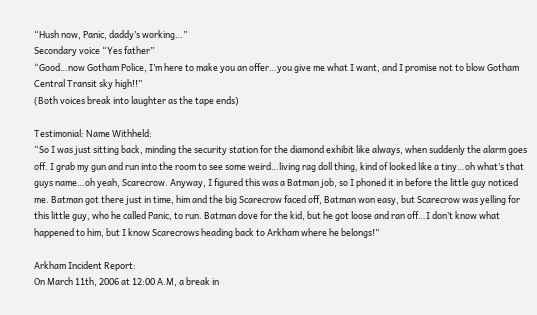“Hush now, Panic, daddy’s working…”
Secondary voice “Yes father”
“Good…now Gotham Police, I’m here to make you an offer…you give me what I want, and I promise not to blow Gotham Central Transit sky high!!”
(Both voices break into laughter as the tape ends)

Testimonial: Name Withheld:
“So I was just sitting back, minding the security station for the diamond exhibit like always, when suddenly the alarm goes off. I grab my gun and run into the room to see some weird…living rag doll thing, kind of looked like a tiny…oh what’s that guys name…oh yeah, Scarecrow. Anyway, I figured this was a Batman job, so I phoned it in before the little guy noticed me. Batman got there just in time, him and the big Scarecrow faced off, Batman won easy, but Scarecrow was yelling for this little guy, who he called Panic, to run. Batman dove for the kid, but he got loose and ran off…I don’t know what happened to him, but I know Scarecrows heading back to Arkham where he belongs!”

Arkham Incident Report:
On March 11th, 2006 at 12:00 A.M, a break in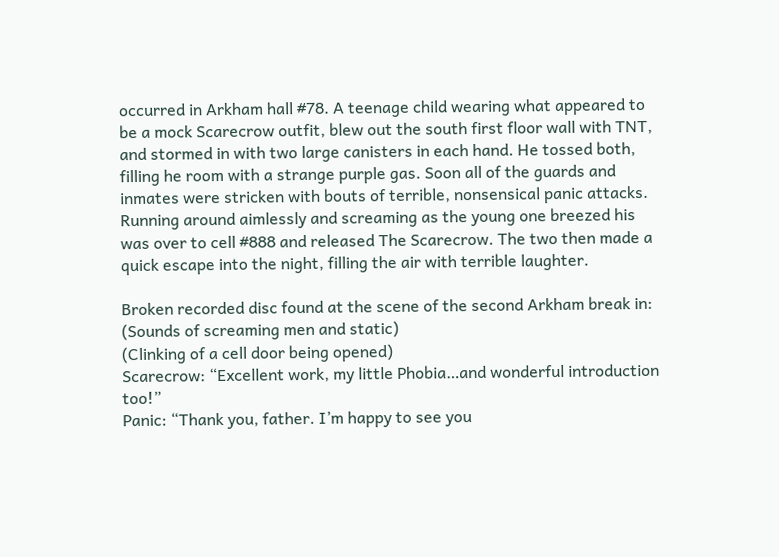occurred in Arkham hall #78. A teenage child wearing what appeared to be a mock Scarecrow outfit, blew out the south first floor wall with TNT, and stormed in with two large canisters in each hand. He tossed both, filling he room with a strange purple gas. Soon all of the guards and inmates were stricken with bouts of terrible, nonsensical panic attacks. Running around aimlessly and screaming as the young one breezed his was over to cell #888 and released The Scarecrow. The two then made a quick escape into the night, filling the air with terrible laughter.

Broken recorded disc found at the scene of the second Arkham break in:
(Sounds of screaming men and static)
(Clinking of a cell door being opened)
Scarecrow: “Excellent work, my little Phobia…and wonderful introduction too!”
Panic: “Thank you, father. I’m happy to see you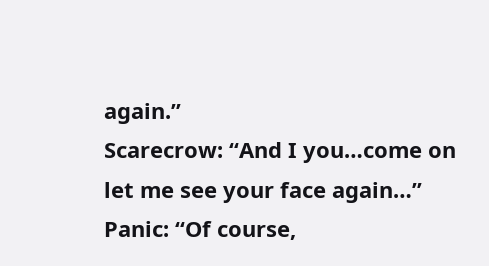again.”
Scarecrow: “And I you…come on let me see your face again…”
Panic: “Of course,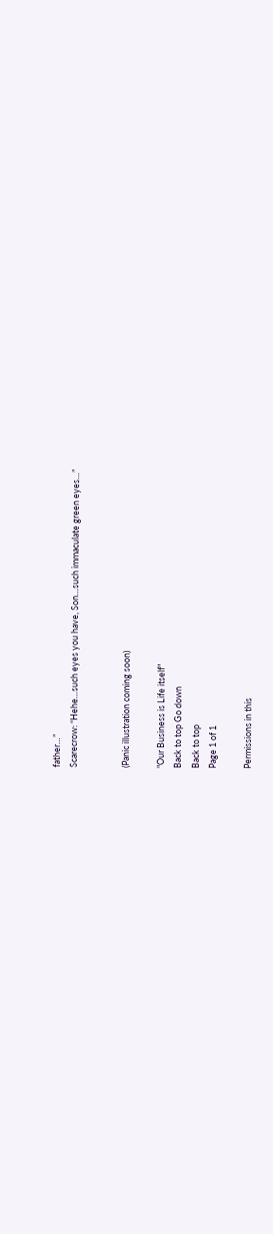father…”
Scarecrow: “Hehe…such eyes you have, Son…such immaculate green eyes…”


(Panic illustration coming soon)

"Our Business is Life itself"
Back to top Go down
Back to top
Page 1 of 1

Permissions in this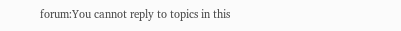forum:You cannot reply to topics in this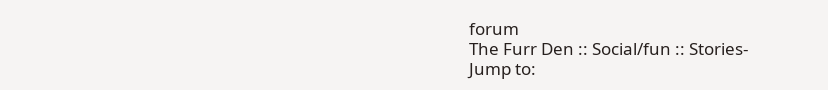forum
The Furr Den :: Social/fun :: Stories-
Jump to: